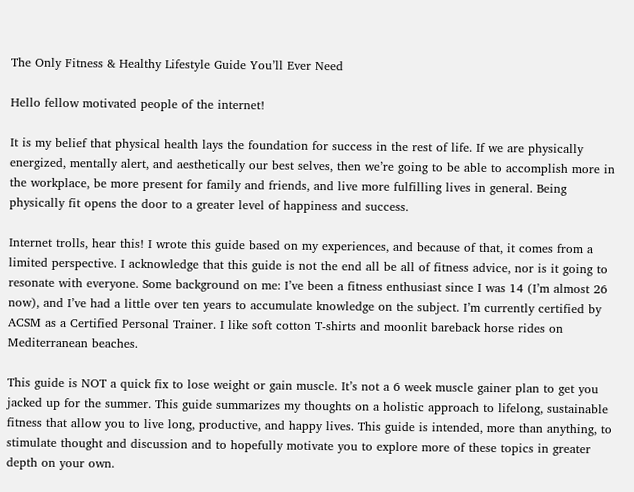The Only Fitness & Healthy Lifestyle Guide You’ll Ever Need

Hello fellow motivated people of the internet!

It is my belief that physical health lays the foundation for success in the rest of life. If we are physically energized, mentally alert, and aesthetically our best selves, then we’re going to be able to accomplish more in the workplace, be more present for family and friends, and live more fulfilling lives in general. Being physically fit opens the door to a greater level of happiness and success.

Internet trolls, hear this! I wrote this guide based on my experiences, and because of that, it comes from a limited perspective. I acknowledge that this guide is not the end all be all of fitness advice, nor is it going to resonate with everyone. Some background on me: I’ve been a fitness enthusiast since I was 14 (I’m almost 26 now), and I’ve had a little over ten years to accumulate knowledge on the subject. I’m currently certified by ACSM as a Certified Personal Trainer. I like soft cotton T-shirts and moonlit bareback horse rides on Mediterranean beaches.

This guide is NOT a quick fix to lose weight or gain muscle. It’s not a 6 week muscle gainer plan to get you jacked up for the summer. This guide summarizes my thoughts on a holistic approach to lifelong, sustainable fitness that allow you to live long, productive, and happy lives. This guide is intended, more than anything, to stimulate thought and discussion and to hopefully motivate you to explore more of these topics in greater depth on your own.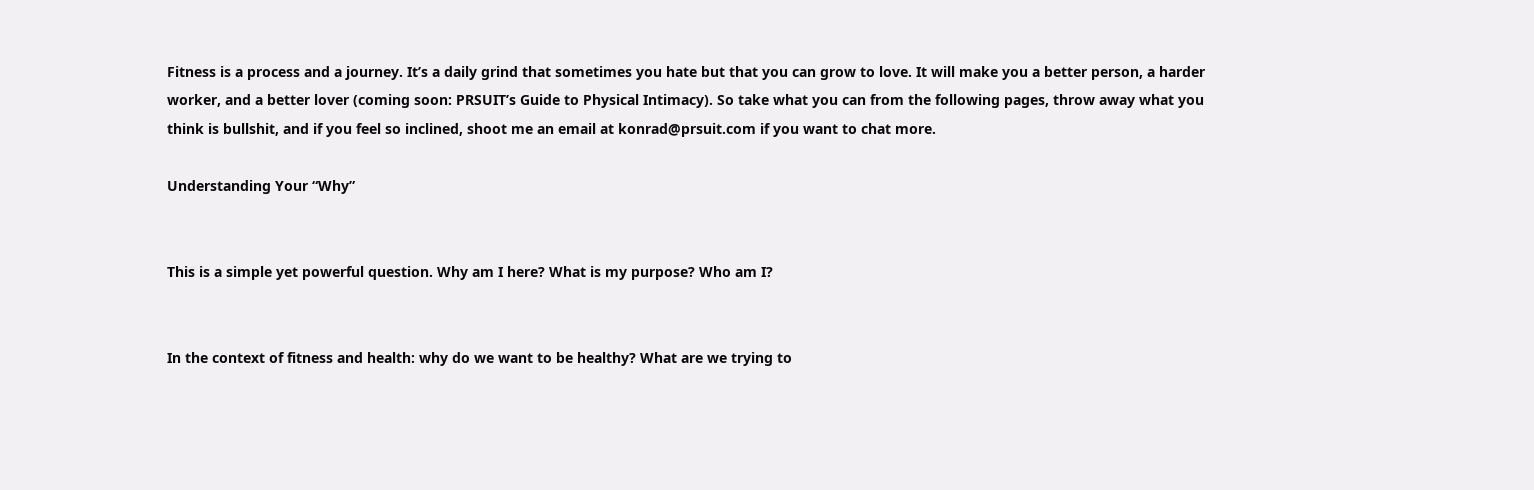Fitness is a process and a journey. It’s a daily grind that sometimes you hate but that you can grow to love. It will make you a better person, a harder worker, and a better lover (coming soon: PRSUIT’s Guide to Physical Intimacy). So take what you can from the following pages, throw away what you think is bullshit, and if you feel so inclined, shoot me an email at konrad@prsuit.com if you want to chat more.

Understanding Your “Why”


This is a simple yet powerful question. Why am I here? What is my purpose? Who am I?


In the context of fitness and health: why do we want to be healthy? What are we trying to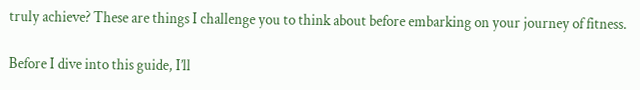truly achieve? These are things I challenge you to think about before embarking on your journey of fitness.

Before I dive into this guide, I’ll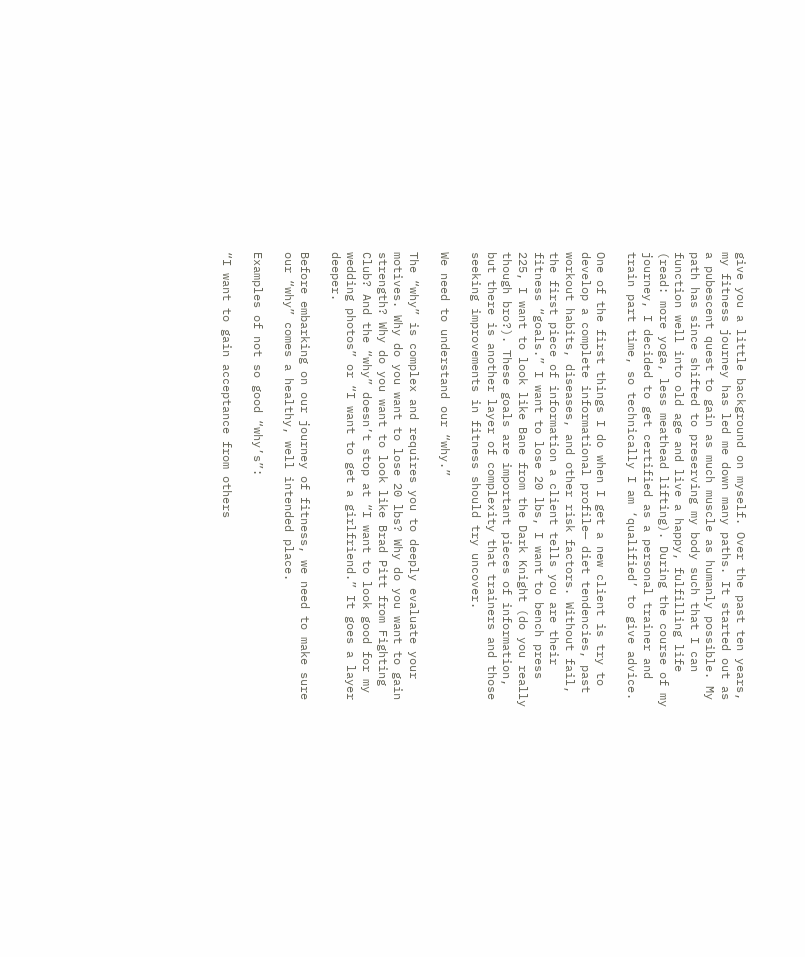give you a little background on myself. Over the past ten years, my fitness journey has led me down many paths. It started out as a pubescent quest to gain as much muscle as humanly possible. My path has since shifted to preserving my body such that I can function well into old age and live a happy, fulfilling life (read: more yoga, less meathead lifting). During the course of my journey, I decided to get certified as a personal trainer and train part time, so technically I am ‘qualified’ to give advice.

One of the first things I do when I get a new client is try to develop a complete informational profile— diet tendencies, past workout habits, diseases, and other risk factors. Without fail, the first piece of information a client tells you are their fitness “goals.” I want to lose 20 lbs, I want to bench press 225, I want to look like Bane from the Dark Knight (do you really though bro?). These goals are important pieces of information, but there is another layer of complexity that trainers and those seeking improvements in fitness should try uncover.

We need to understand our “why.”

The “why” is complex and requires you to deeply evaluate your motives. Why do you want to lose 20 lbs? Why do you want to gain strength? Why do you want to look like Brad Pitt from Fighting Club? And the “why” doesn’t stop at “I want to look good for my wedding photos” or “I want to get a girlfriend.” It goes a layer deeper.

Before embarking on our journey of fitness, we need to make sure our “why” comes a healthy, well intended place.

Examples of not so good “why’s”:

“I want to gain acceptance from others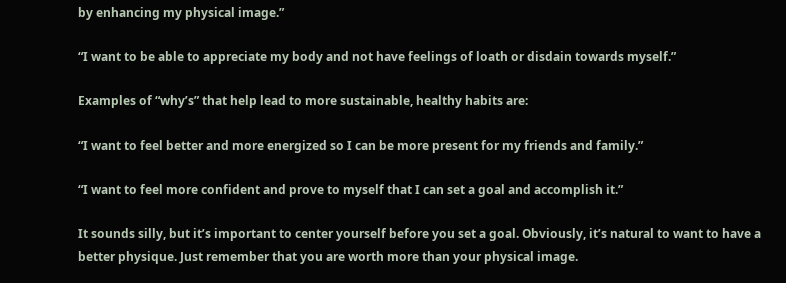by enhancing my physical image.”

“I want to be able to appreciate my body and not have feelings of loath or disdain towards myself.”

Examples of “why’s” that help lead to more sustainable, healthy habits are:

“I want to feel better and more energized so I can be more present for my friends and family.”

“I want to feel more confident and prove to myself that I can set a goal and accomplish it.”

It sounds silly, but it’s important to center yourself before you set a goal. Obviously, it’s natural to want to have a better physique. Just remember that you are worth more than your physical image.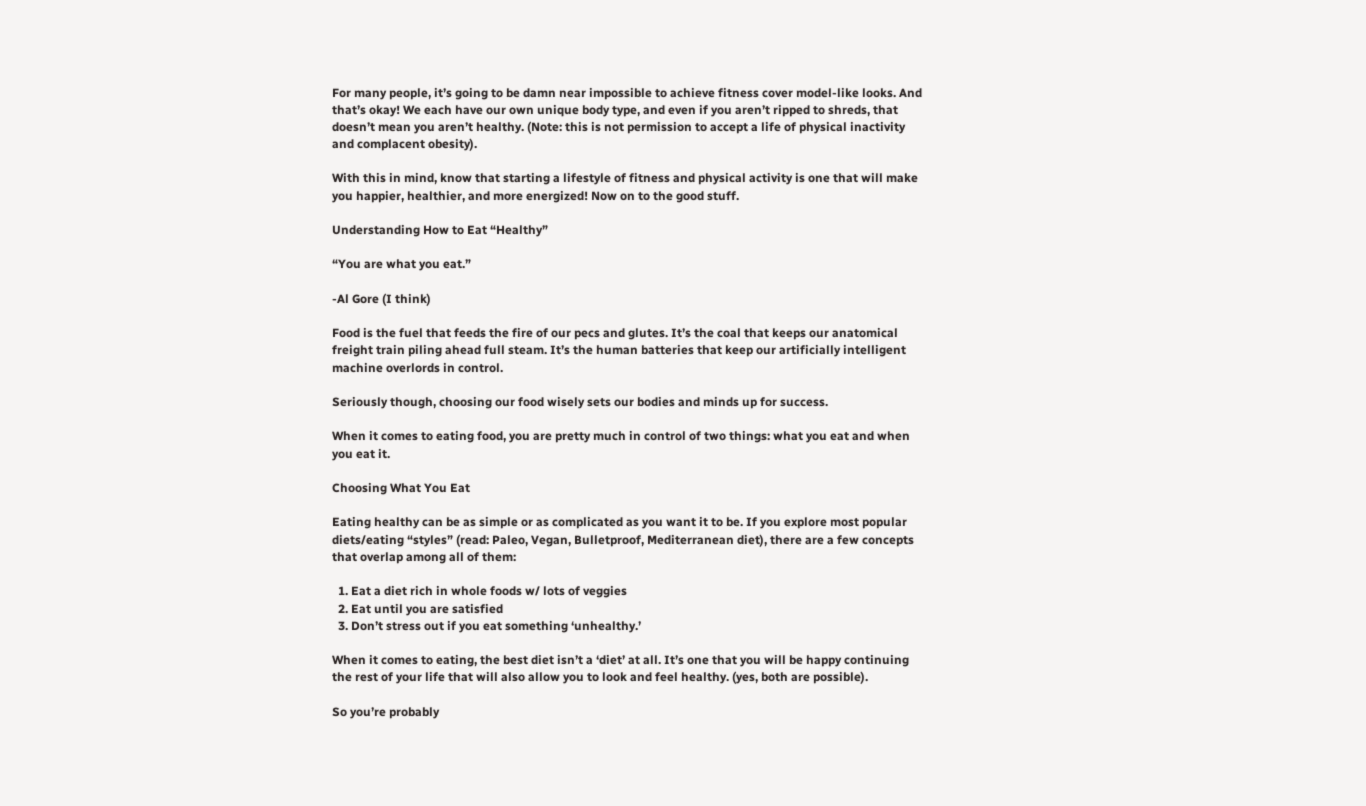For many people, it’s going to be damn near impossible to achieve fitness cover model-like looks. And that’s okay! We each have our own unique body type, and even if you aren’t ripped to shreds, that doesn’t mean you aren’t healthy. (Note: this is not permission to accept a life of physical inactivity and complacent obesity).

With this in mind, know that starting a lifestyle of fitness and physical activity is one that will make you happier, healthier, and more energized! Now on to the good stuff.

Understanding How to Eat “Healthy”

“You are what you eat.”

-Al Gore (I think)

Food is the fuel that feeds the fire of our pecs and glutes. It’s the coal that keeps our anatomical freight train piling ahead full steam. It’s the human batteries that keep our artificially intelligent machine overlords in control.

Seriously though, choosing our food wisely sets our bodies and minds up for success.

When it comes to eating food, you are pretty much in control of two things: what you eat and when you eat it.

Choosing What You Eat

Eating healthy can be as simple or as complicated as you want it to be. If you explore most popular diets/eating “styles” (read: Paleo, Vegan, Bulletproof, Mediterranean diet), there are a few concepts that overlap among all of them:

  1. Eat a diet rich in whole foods w/ lots of veggies
  2. Eat until you are satisfied
  3. Don’t stress out if you eat something ‘unhealthy.’

When it comes to eating, the best diet isn’t a ‘diet’ at all. It’s one that you will be happy continuing the rest of your life that will also allow you to look and feel healthy. (yes, both are possible).

So you’re probably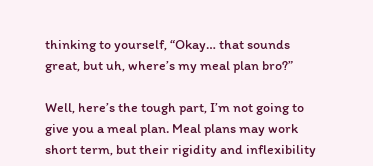thinking to yourself, “Okay… that sounds great, but uh, where’s my meal plan bro?”

Well, here’s the tough part, I’m not going to give you a meal plan. Meal plans may work short term, but their rigidity and inflexibility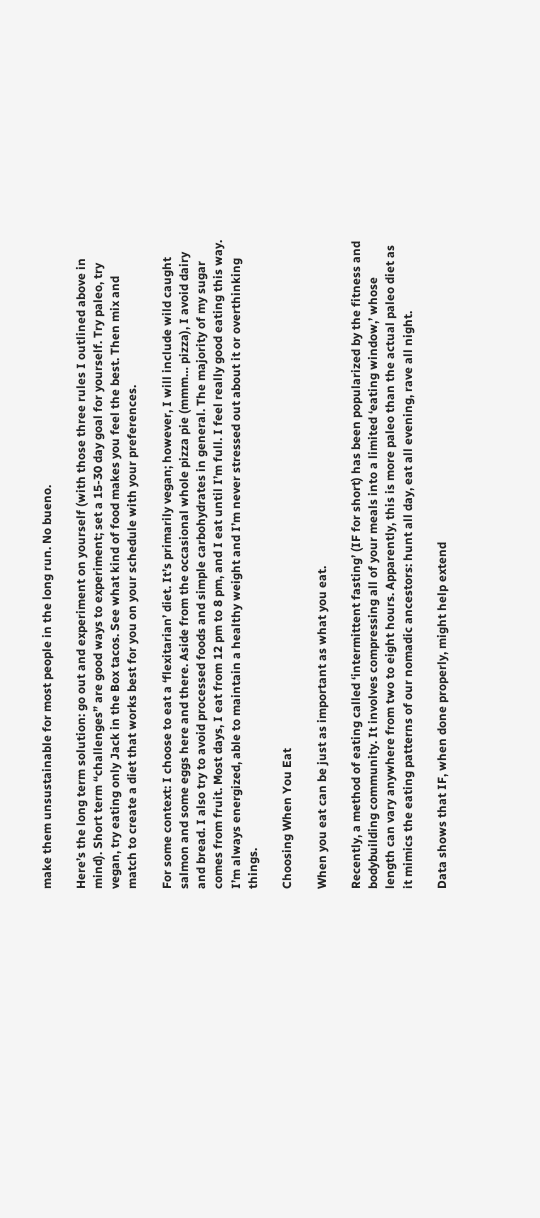make them unsustainable for most people in the long run. No bueno.

Here’s the long term solution: go out and experiment on yourself (with those three rules I outlined above in mind). Short term “challenges” are good ways to experiment; set a 15-30 day goal for yourself. Try paleo, try vegan, try eating only Jack in the Box tacos. See what kind of food makes you feel the best. Then mix and match to create a diet that works best for you on your schedule with your preferences.

For some context: I choose to eat a ‘flexitarian’ diet. It’s primarily vegan; however, I will include wild caught salmon and some eggs here and there. Aside from the occasional whole pizza pie (mmm… pizza), I avoid dairy and bread. I also try to avoid processed foods and simple carbohydrates in general. The majority of my sugar comes from fruit. Most days, I eat from 12 pm to 8 pm, and I eat until I’m full. I feel really good eating this way. I’m always energized, able to maintain a healthy weight and I’m never stressed out about it or overthinking things.

Choosing When You Eat

When you eat can be just as important as what you eat.

Recently, a method of eating called ‘intermittent fasting’ (IF for short) has been popularized by the fitness and bodybuilding community. It involves compressing all of your meals into a limited ‘eating window,’ whose length can vary anywhere from two to eight hours. Apparently, this is more paleo than the actual paleo diet as it mimics the eating patterns of our nomadic ancestors: hunt all day, eat all evening, rave all night.

Data shows that IF, when done properly, might help extend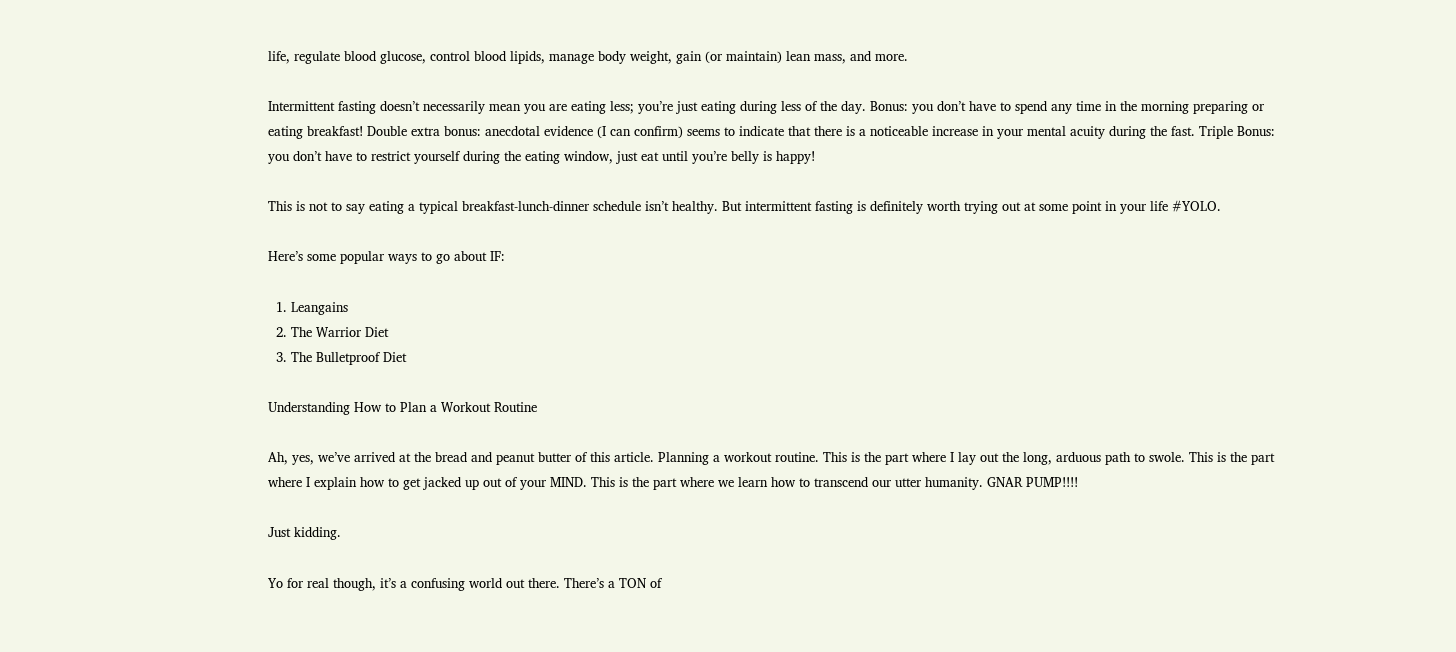life, regulate blood glucose, control blood lipids, manage body weight, gain (or maintain) lean mass, and more.

Intermittent fasting doesn’t necessarily mean you are eating less; you’re just eating during less of the day. Bonus: you don’t have to spend any time in the morning preparing or eating breakfast! Double extra bonus: anecdotal evidence (I can confirm) seems to indicate that there is a noticeable increase in your mental acuity during the fast. Triple Bonus: you don’t have to restrict yourself during the eating window, just eat until you’re belly is happy!

This is not to say eating a typical breakfast-lunch-dinner schedule isn’t healthy. But intermittent fasting is definitely worth trying out at some point in your life #YOLO.

Here’s some popular ways to go about IF:

  1. Leangains
  2. The Warrior Diet
  3. The Bulletproof Diet

Understanding How to Plan a Workout Routine

Ah, yes, we’ve arrived at the bread and peanut butter of this article. Planning a workout routine. This is the part where I lay out the long, arduous path to swole. This is the part where I explain how to get jacked up out of your MIND. This is the part where we learn how to transcend our utter humanity. GNAR PUMP!!!!

Just kidding.

Yo for real though, it’s a confusing world out there. There’s a TON of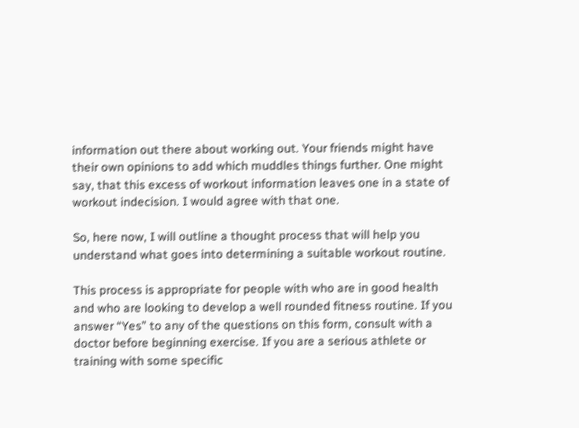information out there about working out. Your friends might have their own opinions to add which muddles things further. One might say, that this excess of workout information leaves one in a state of workout indecision. I would agree with that one.

So, here now, I will outline a thought process that will help you understand what goes into determining a suitable workout routine.

This process is appropriate for people with who are in good health and who are looking to develop a well rounded fitness routine. If you answer “Yes” to any of the questions on this form, consult with a doctor before beginning exercise. If you are a serious athlete or training with some specific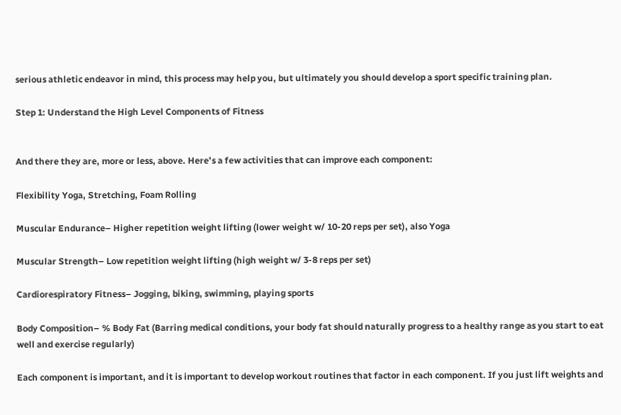serious athletic endeavor in mind, this process may help you, but ultimately you should develop a sport specific training plan.

Step 1: Understand the High Level Components of Fitness


And there they are, more or less, above. Here’s a few activities that can improve each component:

Flexibility Yoga, Stretching, Foam Rolling

Muscular Endurance– Higher repetition weight lifting (lower weight w/ 10-20 reps per set), also Yoga

Muscular Strength– Low repetition weight lifting (high weight w/ 3-8 reps per set)

Cardiorespiratory Fitness– Jogging, biking, swimming, playing sports

Body Composition– % Body Fat (Barring medical conditions, your body fat should naturally progress to a healthy range as you start to eat well and exercise regularly)

Each component is important, and it is important to develop workout routines that factor in each component. If you just lift weights and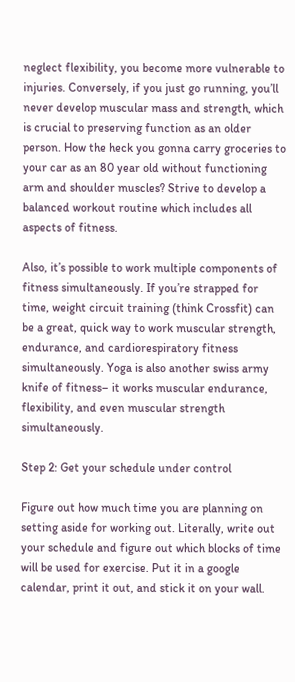neglect flexibility, you become more vulnerable to injuries. Conversely, if you just go running, you’ll never develop muscular mass and strength, which is crucial to preserving function as an older person. How the heck you gonna carry groceries to your car as an 80 year old without functioning arm and shoulder muscles? Strive to develop a balanced workout routine which includes all aspects of fitness.

Also, it’s possible to work multiple components of fitness simultaneously. If you’re strapped for time, weight circuit training (think Crossfit) can be a great, quick way to work muscular strength, endurance, and cardiorespiratory fitness simultaneously. Yoga is also another swiss army knife of fitness– it works muscular endurance, flexibility, and even muscular strength simultaneously.

Step 2: Get your schedule under control

Figure out how much time you are planning on setting aside for working out. Literally, write out your schedule and figure out which blocks of time will be used for exercise. Put it in a google calendar, print it out, and stick it on your wall.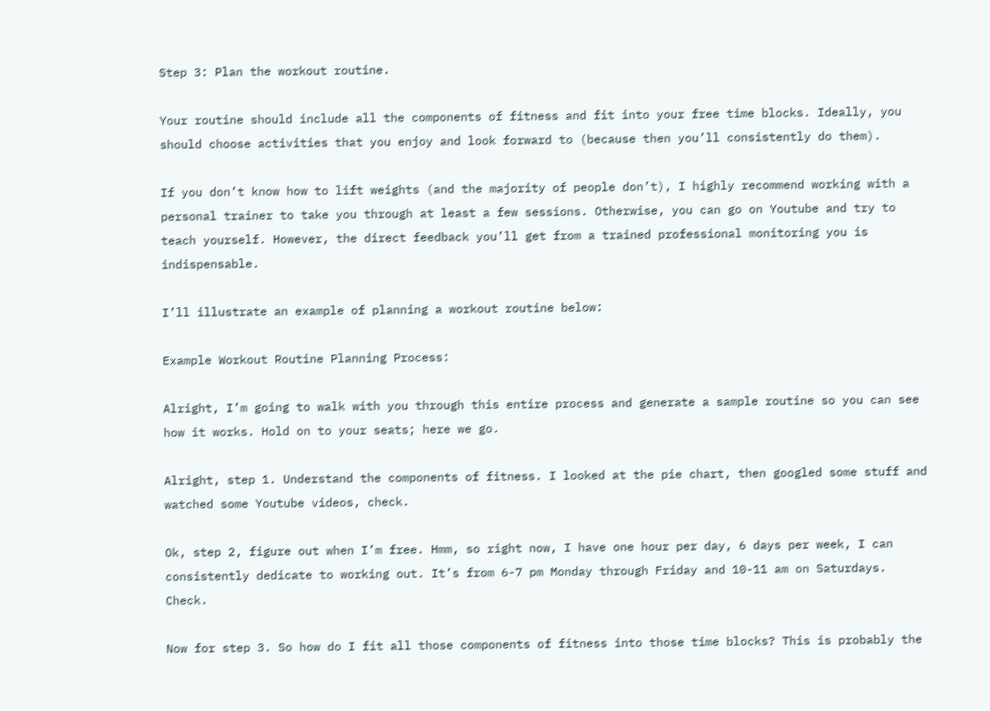Step 3: Plan the workout routine.

Your routine should include all the components of fitness and fit into your free time blocks. Ideally, you should choose activities that you enjoy and look forward to (because then you’ll consistently do them).

If you don’t know how to lift weights (and the majority of people don’t), I highly recommend working with a personal trainer to take you through at least a few sessions. Otherwise, you can go on Youtube and try to teach yourself. However, the direct feedback you’ll get from a trained professional monitoring you is indispensable.

I’ll illustrate an example of planning a workout routine below:

Example Workout Routine Planning Process:

Alright, I’m going to walk with you through this entire process and generate a sample routine so you can see how it works. Hold on to your seats; here we go.

Alright, step 1. Understand the components of fitness. I looked at the pie chart, then googled some stuff and watched some Youtube videos, check.

Ok, step 2, figure out when I’m free. Hmm, so right now, I have one hour per day, 6 days per week, I can consistently dedicate to working out. It’s from 6-7 pm Monday through Friday and 10-11 am on Saturdays. Check.

Now for step 3. So how do I fit all those components of fitness into those time blocks? This is probably the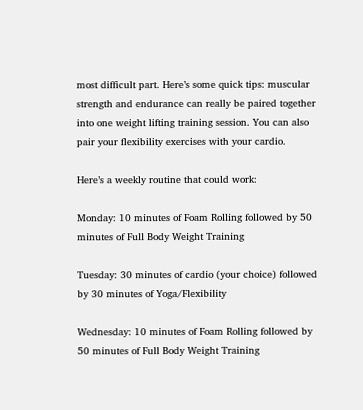most difficult part. Here’s some quick tips: muscular strength and endurance can really be paired together into one weight lifting training session. You can also pair your flexibility exercises with your cardio.

Here’s a weekly routine that could work:

Monday: 10 minutes of Foam Rolling followed by 50 minutes of Full Body Weight Training

Tuesday: 30 minutes of cardio (your choice) followed by 30 minutes of Yoga/Flexibility

Wednesday: 10 minutes of Foam Rolling followed by 50 minutes of Full Body Weight Training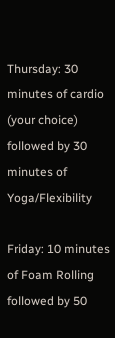Thursday: 30 minutes of cardio (your choice) followed by 30 minutes of Yoga/Flexibility

Friday: 10 minutes of Foam Rolling followed by 50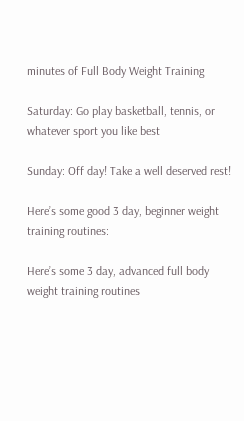minutes of Full Body Weight Training

Saturday: Go play basketball, tennis, or whatever sport you like best

Sunday: Off day! Take a well deserved rest!

Here’s some good 3 day, beginner weight training routines:

Here’s some 3 day, advanced full body weight training routines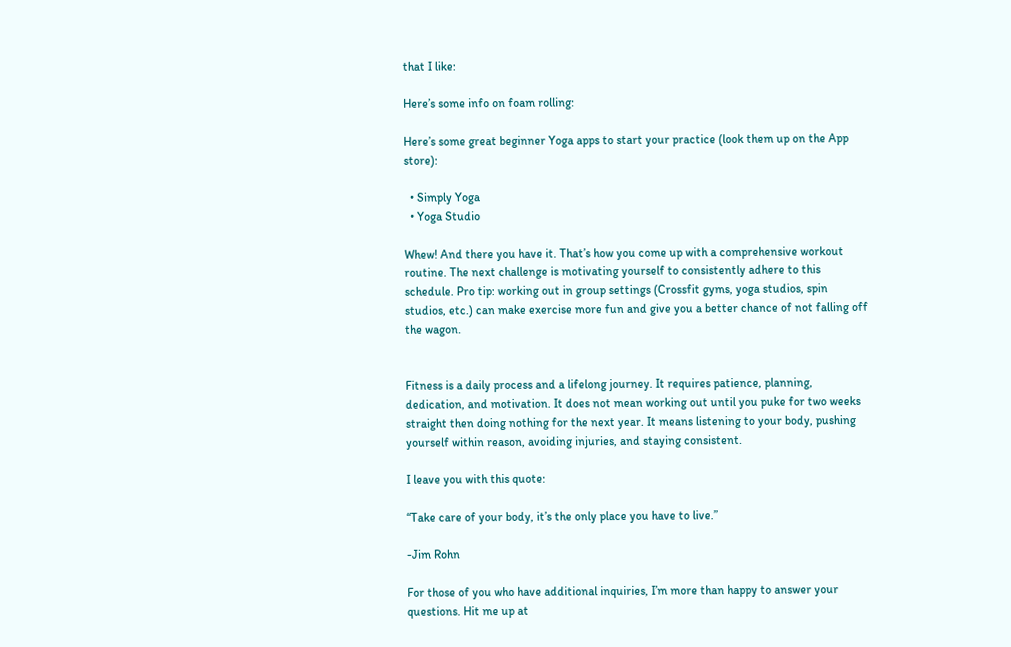that I like:

Here’s some info on foam rolling:

Here’s some great beginner Yoga apps to start your practice (look them up on the App store):

  • Simply Yoga
  • Yoga Studio

Whew! And there you have it. That’s how you come up with a comprehensive workout routine. The next challenge is motivating yourself to consistently adhere to this schedule. Pro tip: working out in group settings (Crossfit gyms, yoga studios, spin studios, etc.) can make exercise more fun and give you a better chance of not falling off the wagon.


Fitness is a daily process and a lifelong journey. It requires patience, planning, dedication, and motivation. It does not mean working out until you puke for two weeks straight then doing nothing for the next year. It means listening to your body, pushing yourself within reason, avoiding injuries, and staying consistent.

I leave you with this quote:

“Take care of your body, it’s the only place you have to live.”

-Jim Rohn

For those of you who have additional inquiries, I’m more than happy to answer your questions. Hit me up at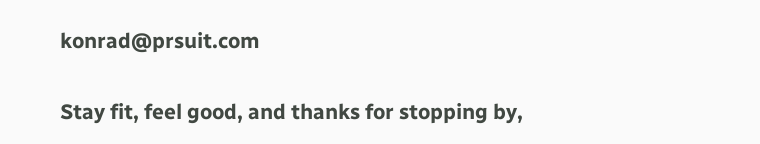konrad@prsuit.com

Stay fit, feel good, and thanks for stopping by,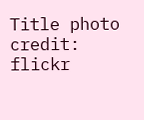Title photo credit: flickr